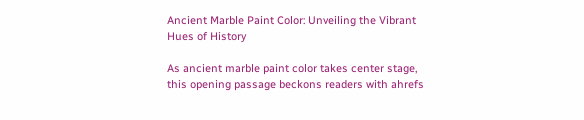Ancient Marble Paint Color: Unveiling the Vibrant Hues of History

As ancient marble paint color takes center stage, this opening passage beckons readers with ahrefs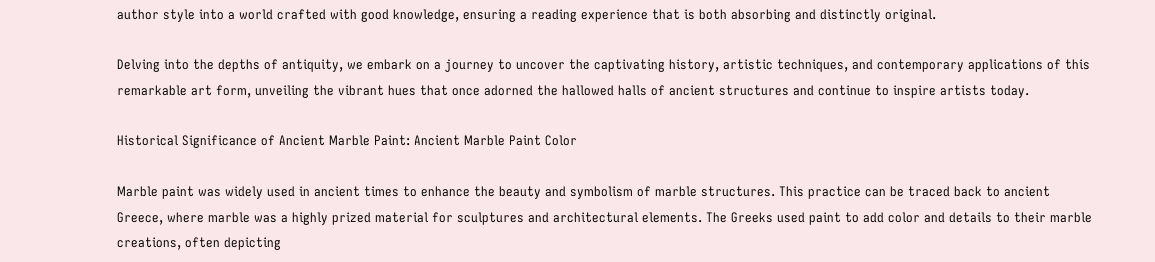author style into a world crafted with good knowledge, ensuring a reading experience that is both absorbing and distinctly original.

Delving into the depths of antiquity, we embark on a journey to uncover the captivating history, artistic techniques, and contemporary applications of this remarkable art form, unveiling the vibrant hues that once adorned the hallowed halls of ancient structures and continue to inspire artists today.

Historical Significance of Ancient Marble Paint: Ancient Marble Paint Color

Marble paint was widely used in ancient times to enhance the beauty and symbolism of marble structures. This practice can be traced back to ancient Greece, where marble was a highly prized material for sculptures and architectural elements. The Greeks used paint to add color and details to their marble creations, often depicting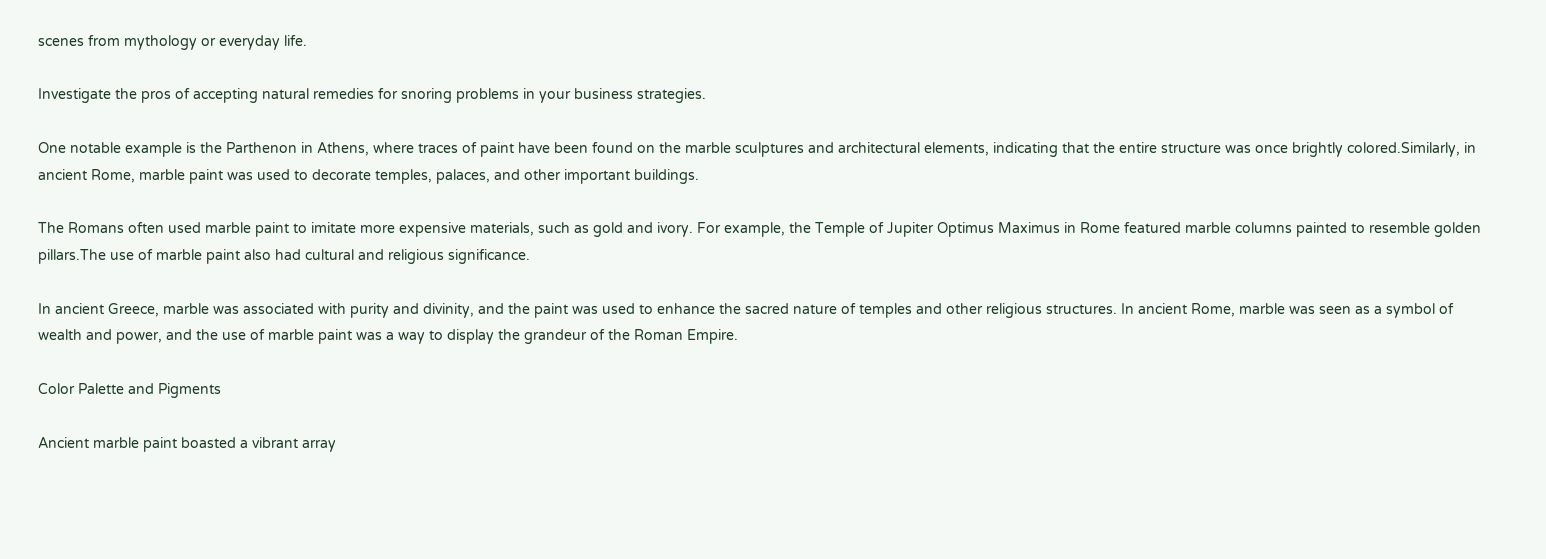scenes from mythology or everyday life.

Investigate the pros of accepting natural remedies for snoring problems in your business strategies.

One notable example is the Parthenon in Athens, where traces of paint have been found on the marble sculptures and architectural elements, indicating that the entire structure was once brightly colored.Similarly, in ancient Rome, marble paint was used to decorate temples, palaces, and other important buildings.

The Romans often used marble paint to imitate more expensive materials, such as gold and ivory. For example, the Temple of Jupiter Optimus Maximus in Rome featured marble columns painted to resemble golden pillars.The use of marble paint also had cultural and religious significance.

In ancient Greece, marble was associated with purity and divinity, and the paint was used to enhance the sacred nature of temples and other religious structures. In ancient Rome, marble was seen as a symbol of wealth and power, and the use of marble paint was a way to display the grandeur of the Roman Empire.

Color Palette and Pigments

Ancient marble paint boasted a vibrant array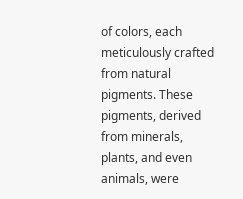of colors, each meticulously crafted from natural pigments. These pigments, derived from minerals, plants, and even animals, were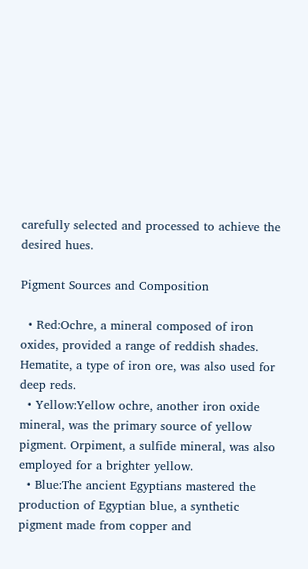carefully selected and processed to achieve the desired hues.

Pigment Sources and Composition

  • Red:Ochre, a mineral composed of iron oxides, provided a range of reddish shades. Hematite, a type of iron ore, was also used for deep reds.
  • Yellow:Yellow ochre, another iron oxide mineral, was the primary source of yellow pigment. Orpiment, a sulfide mineral, was also employed for a brighter yellow.
  • Blue:The ancient Egyptians mastered the production of Egyptian blue, a synthetic pigment made from copper and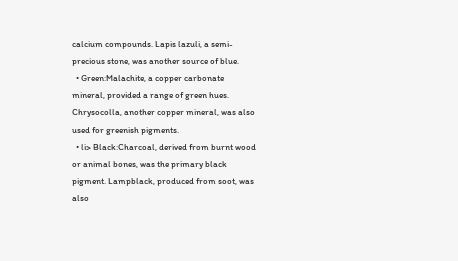calcium compounds. Lapis lazuli, a semi-precious stone, was another source of blue.
  • Green:Malachite, a copper carbonate mineral, provided a range of green hues. Chrysocolla, another copper mineral, was also used for greenish pigments.
  • li> Black:Charcoal, derived from burnt wood or animal bones, was the primary black pigment. Lampblack, produced from soot, was also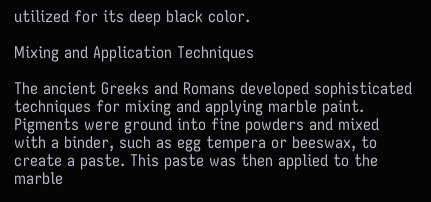utilized for its deep black color.

Mixing and Application Techniques

The ancient Greeks and Romans developed sophisticated techniques for mixing and applying marble paint. Pigments were ground into fine powders and mixed with a binder, such as egg tempera or beeswax, to create a paste. This paste was then applied to the marble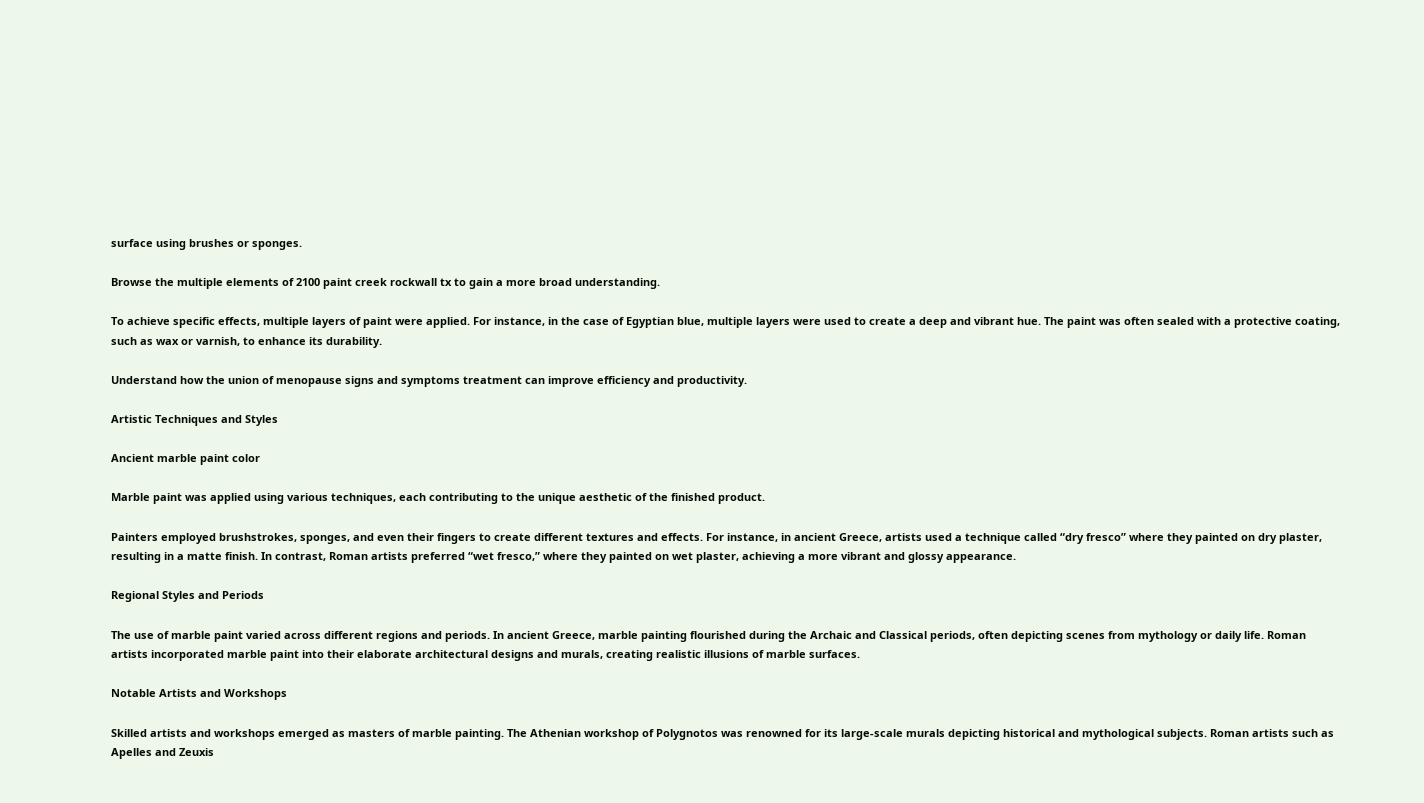surface using brushes or sponges.

Browse the multiple elements of 2100 paint creek rockwall tx to gain a more broad understanding.

To achieve specific effects, multiple layers of paint were applied. For instance, in the case of Egyptian blue, multiple layers were used to create a deep and vibrant hue. The paint was often sealed with a protective coating, such as wax or varnish, to enhance its durability.

Understand how the union of menopause signs and symptoms treatment can improve efficiency and productivity.

Artistic Techniques and Styles

Ancient marble paint color

Marble paint was applied using various techniques, each contributing to the unique aesthetic of the finished product.

Painters employed brushstrokes, sponges, and even their fingers to create different textures and effects. For instance, in ancient Greece, artists used a technique called “dry fresco” where they painted on dry plaster, resulting in a matte finish. In contrast, Roman artists preferred “wet fresco,” where they painted on wet plaster, achieving a more vibrant and glossy appearance.

Regional Styles and Periods

The use of marble paint varied across different regions and periods. In ancient Greece, marble painting flourished during the Archaic and Classical periods, often depicting scenes from mythology or daily life. Roman artists incorporated marble paint into their elaborate architectural designs and murals, creating realistic illusions of marble surfaces.

Notable Artists and Workshops

Skilled artists and workshops emerged as masters of marble painting. The Athenian workshop of Polygnotos was renowned for its large-scale murals depicting historical and mythological subjects. Roman artists such as Apelles and Zeuxis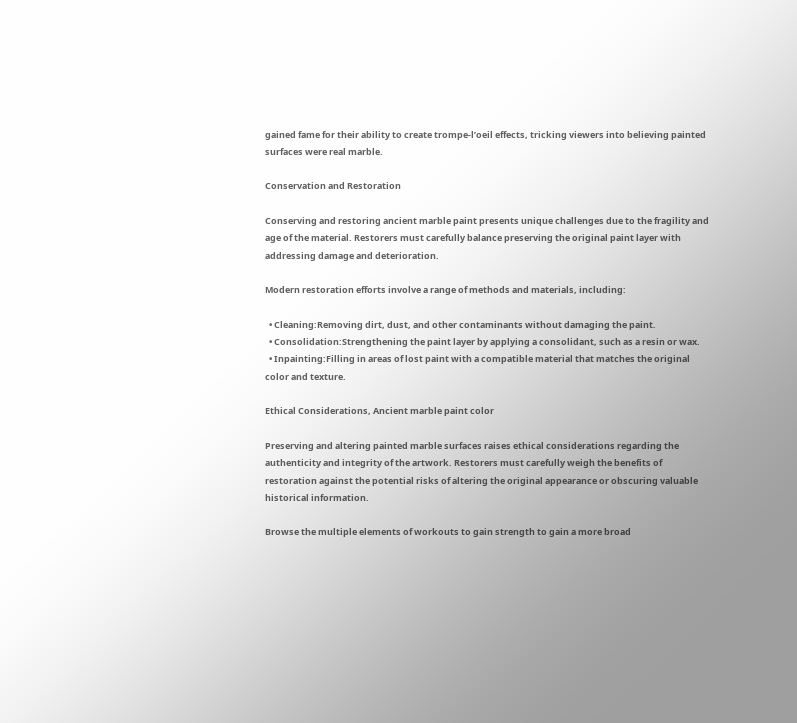gained fame for their ability to create trompe-l’oeil effects, tricking viewers into believing painted surfaces were real marble.

Conservation and Restoration

Conserving and restoring ancient marble paint presents unique challenges due to the fragility and age of the material. Restorers must carefully balance preserving the original paint layer with addressing damage and deterioration.

Modern restoration efforts involve a range of methods and materials, including:

  • Cleaning:Removing dirt, dust, and other contaminants without damaging the paint.
  • Consolidation:Strengthening the paint layer by applying a consolidant, such as a resin or wax.
  • Inpainting:Filling in areas of lost paint with a compatible material that matches the original color and texture.

Ethical Considerations, Ancient marble paint color

Preserving and altering painted marble surfaces raises ethical considerations regarding the authenticity and integrity of the artwork. Restorers must carefully weigh the benefits of restoration against the potential risks of altering the original appearance or obscuring valuable historical information.

Browse the multiple elements of workouts to gain strength to gain a more broad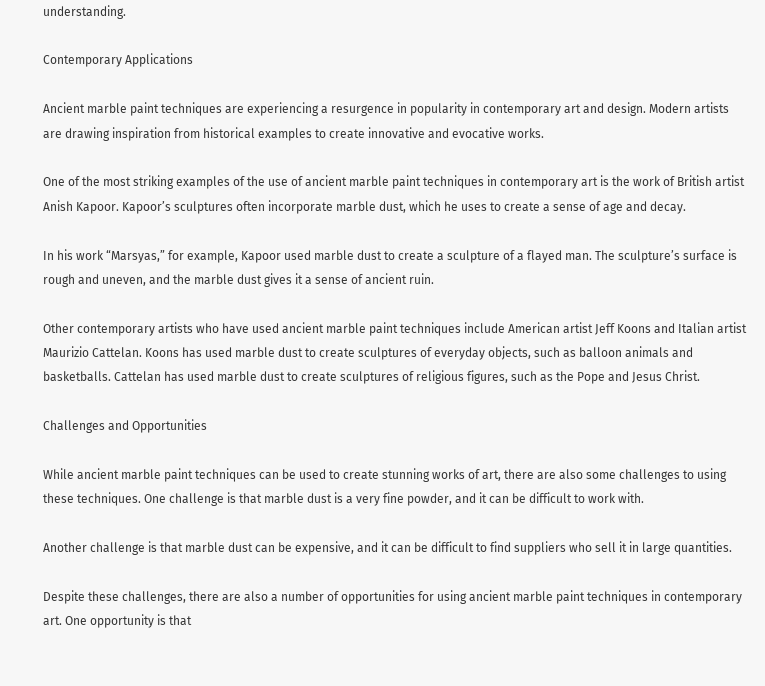understanding.

Contemporary Applications

Ancient marble paint techniques are experiencing a resurgence in popularity in contemporary art and design. Modern artists are drawing inspiration from historical examples to create innovative and evocative works.

One of the most striking examples of the use of ancient marble paint techniques in contemporary art is the work of British artist Anish Kapoor. Kapoor’s sculptures often incorporate marble dust, which he uses to create a sense of age and decay.

In his work “Marsyas,” for example, Kapoor used marble dust to create a sculpture of a flayed man. The sculpture’s surface is rough and uneven, and the marble dust gives it a sense of ancient ruin.

Other contemporary artists who have used ancient marble paint techniques include American artist Jeff Koons and Italian artist Maurizio Cattelan. Koons has used marble dust to create sculptures of everyday objects, such as balloon animals and basketballs. Cattelan has used marble dust to create sculptures of religious figures, such as the Pope and Jesus Christ.

Challenges and Opportunities

While ancient marble paint techniques can be used to create stunning works of art, there are also some challenges to using these techniques. One challenge is that marble dust is a very fine powder, and it can be difficult to work with.

Another challenge is that marble dust can be expensive, and it can be difficult to find suppliers who sell it in large quantities.

Despite these challenges, there are also a number of opportunities for using ancient marble paint techniques in contemporary art. One opportunity is that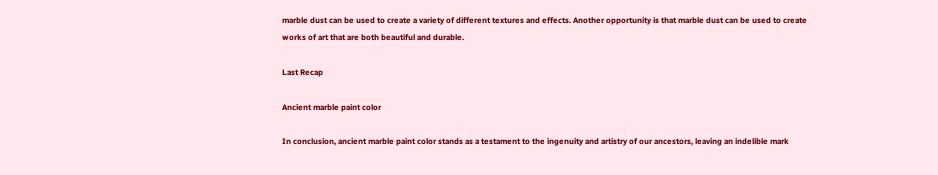marble dust can be used to create a variety of different textures and effects. Another opportunity is that marble dust can be used to create works of art that are both beautiful and durable.

Last Recap

Ancient marble paint color

In conclusion, ancient marble paint color stands as a testament to the ingenuity and artistry of our ancestors, leaving an indelible mark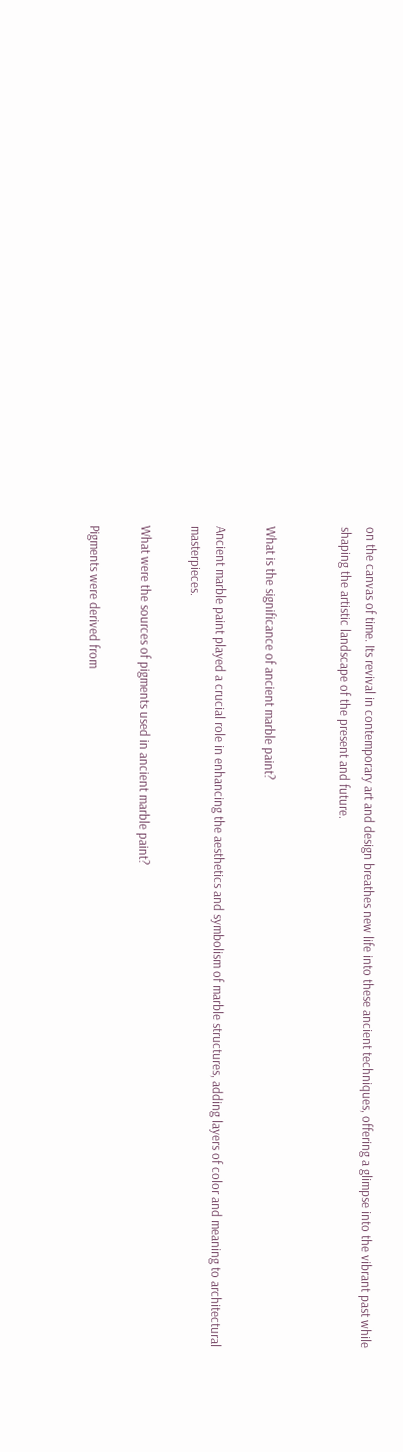on the canvas of time. Its revival in contemporary art and design breathes new life into these ancient techniques, offering a glimpse into the vibrant past while shaping the artistic landscape of the present and future.


What is the significance of ancient marble paint?

Ancient marble paint played a crucial role in enhancing the aesthetics and symbolism of marble structures, adding layers of color and meaning to architectural masterpieces.

What were the sources of pigments used in ancient marble paint?

Pigments were derived from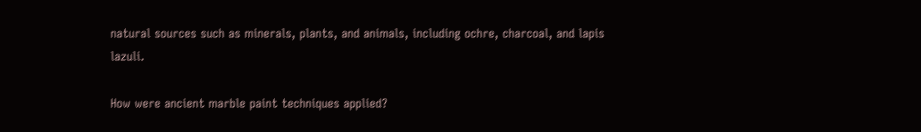natural sources such as minerals, plants, and animals, including ochre, charcoal, and lapis lazuli.

How were ancient marble paint techniques applied?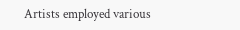Artists employed various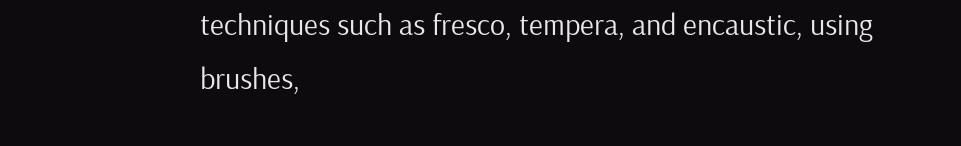techniques such as fresco, tempera, and encaustic, using brushes,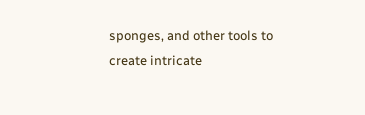sponges, and other tools to create intricate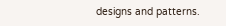designs and patterns.